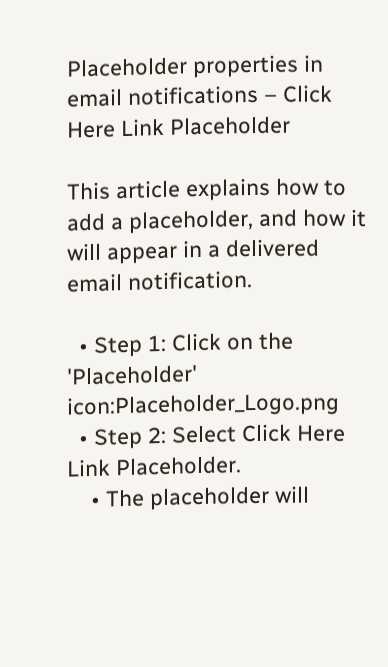Placeholder properties in email notifications – Click Here Link Placeholder

This article explains how to add a placeholder, and how it will appear in a delivered email notification.

  • Step 1: Click on the 'Placeholder' icon:Placeholder_Logo.png
  • Step 2: Select Click Here Link Placeholder.
    • The placeholder will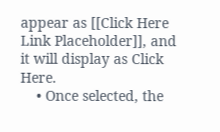appear as [[Click Here Link Placeholder]], and it will display as Click Here.
    • Once selected, the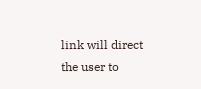link will direct the user to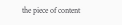the piece of content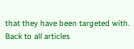that they have been targeted with.
Back to all articles